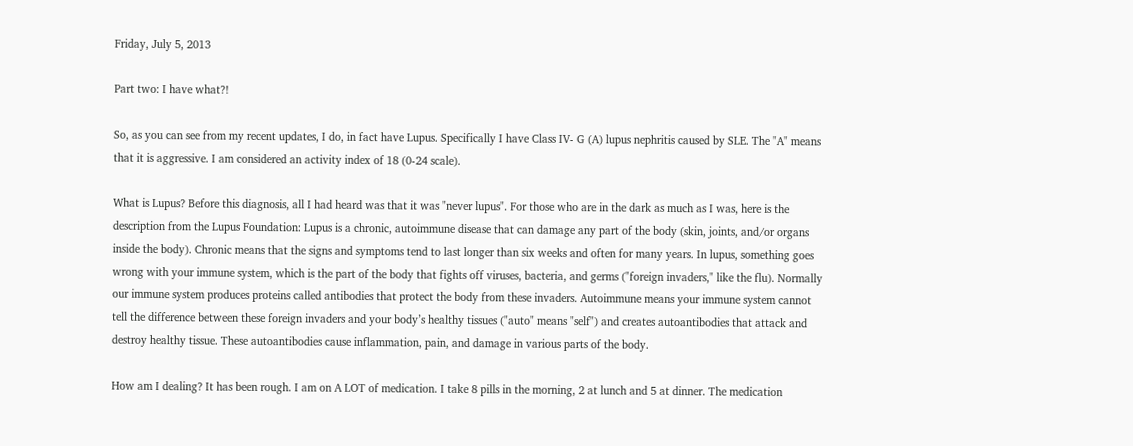Friday, July 5, 2013

Part two: I have what?!

So, as you can see from my recent updates, I do, in fact have Lupus. Specifically I have Class IV- G (A) lupus nephritis caused by SLE. The "A" means that it is aggressive. I am considered an activity index of 18 (0-24 scale).

What is Lupus? Before this diagnosis, all I had heard was that it was "never lupus". For those who are in the dark as much as I was, here is the description from the Lupus Foundation: Lupus is a chronic, autoimmune disease that can damage any part of the body (skin, joints, and/or organs inside the body). Chronic means that the signs and symptoms tend to last longer than six weeks and often for many years. In lupus, something goes wrong with your immune system, which is the part of the body that fights off viruses, bacteria, and germs ("foreign invaders," like the flu). Normally our immune system produces proteins called antibodies that protect the body from these invaders. Autoimmune means your immune system cannot tell the difference between these foreign invaders and your body’s healthy tissues ("auto" means "self") and creates autoantibodies that attack and destroy healthy tissue. These autoantibodies cause inflammation, pain, and damage in various parts of the body.

How am I dealing? It has been rough. I am on A LOT of medication. I take 8 pills in the morning, 2 at lunch and 5 at dinner. The medication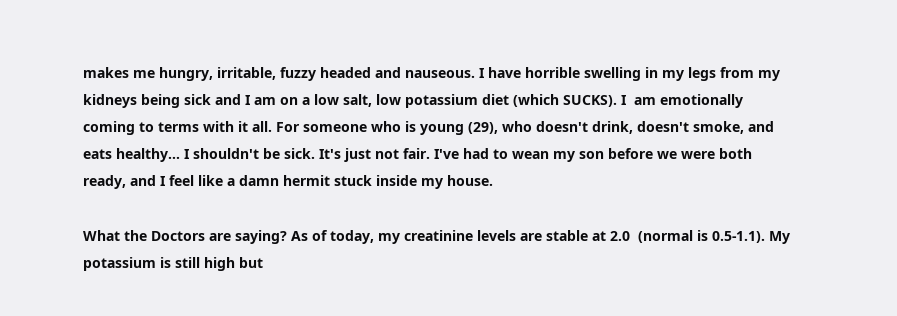makes me hungry, irritable, fuzzy headed and nauseous. I have horrible swelling in my legs from my kidneys being sick and I am on a low salt, low potassium diet (which SUCKS). I  am emotionally coming to terms with it all. For someone who is young (29), who doesn't drink, doesn't smoke, and eats healthy... I shouldn't be sick. It's just not fair. I've had to wean my son before we were both ready, and I feel like a damn hermit stuck inside my house.

What the Doctors are saying? As of today, my creatinine levels are stable at 2.0  (normal is 0.5-1.1). My potassium is still high but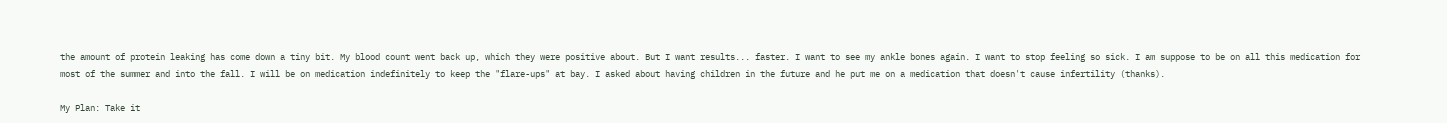the amount of protein leaking has come down a tiny bit. My blood count went back up, which they were positive about. But I want results... faster. I want to see my ankle bones again. I want to stop feeling so sick. I am suppose to be on all this medication for most of the summer and into the fall. I will be on medication indefinitely to keep the "flare-ups" at bay. I asked about having children in the future and he put me on a medication that doesn't cause infertility (thanks).

My Plan: Take it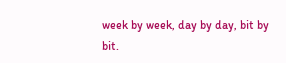week by week, day by day, bit by bit.